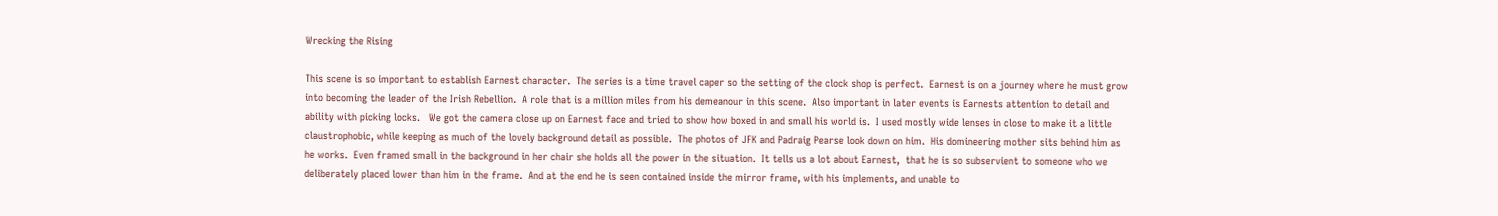Wrecking the Rising

This scene is so important to establish Earnest character.  The series is a time travel caper so the setting of the clock shop is perfect.  Earnest is on a journey where he must grow into becoming the leader of the Irish Rebellion.  A role that is a million miles from his demeanour in this scene.  Also important in later events is Earnests attention to detail and ability with picking locks.   We got the camera close up on Earnest face and tried to show how boxed in and small his world is.  I used mostly wide lenses in close to make it a little claustrophobic, while keeping as much of the lovely background detail as possible.  The photos of JFK and Padraig Pearse look down on him.  His domineering mother sits behind him as he works.  Even framed small in the background in her chair she holds all the power in the situation.  It tells us a lot about Earnest,  that he is so subservient to someone who we deliberately placed lower than him in the frame.  And at the end he is seen contained inside the mirror frame, with his implements, and unable to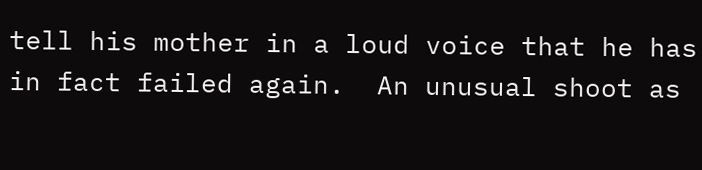tell his mother in a loud voice that he has in fact failed again.  An unusual shoot as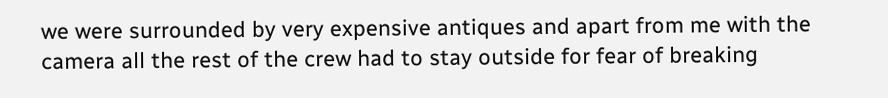we were surrounded by very expensive antiques and apart from me with the camera all the rest of the crew had to stay outside for fear of breaking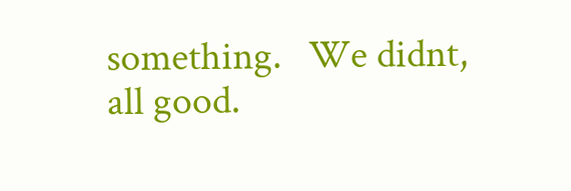something.   We didnt,  all good.